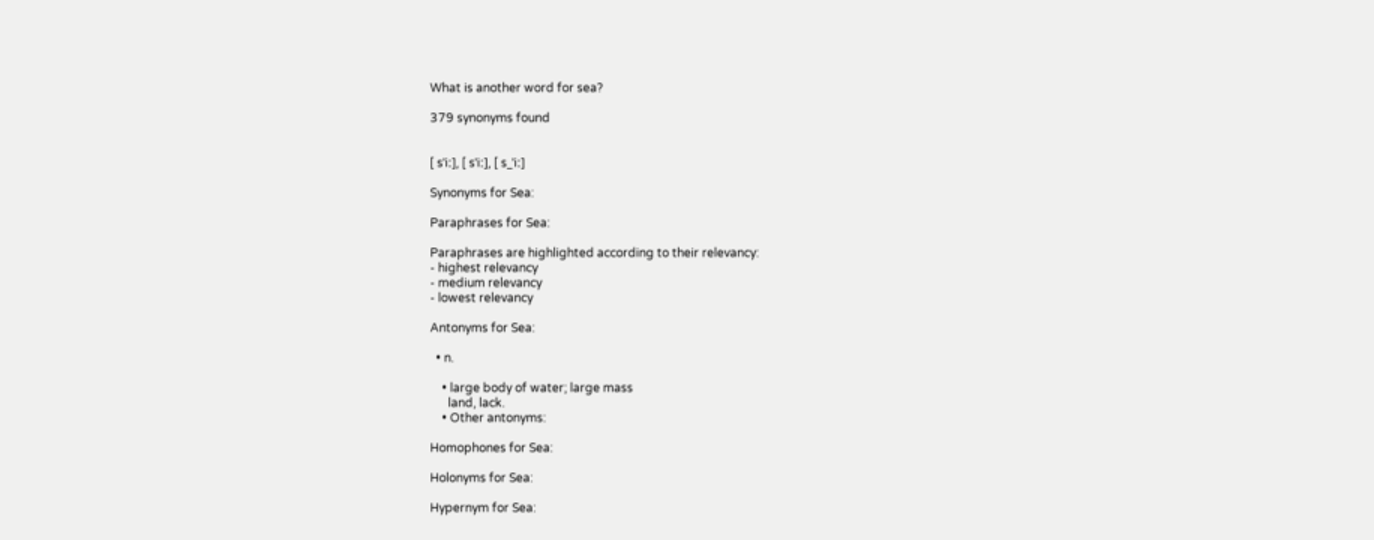What is another word for sea?

379 synonyms found


[ sˈiː], [ sˈiː], [ s_ˈiː]

Synonyms for Sea:

Paraphrases for Sea:

Paraphrases are highlighted according to their relevancy:
- highest relevancy
- medium relevancy
- lowest relevancy

Antonyms for Sea:

  • n.

    • large body of water; large mass
      land, lack.
    • Other antonyms:

Homophones for Sea:

Holonyms for Sea:

Hypernym for Sea: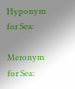Hyponym for Sea:

Meronym for Sea: